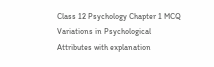Class 12 Psychology Chapter 1 MCQ Variations in Psychological Attributes with explanation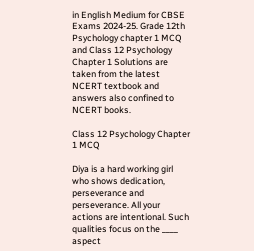in English Medium for CBSE Exams 2024-25. Grade 12th Psychology chapter 1 MCQ and Class 12 Psychology Chapter 1 Solutions are taken from the latest NCERT textbook and answers also confined to NCERT books.

Class 12 Psychology Chapter 1 MCQ

Diya is a hard working girl who shows dedication, perseverance and perseverance. All your actions are intentional. Such qualities focus on the ____ aspect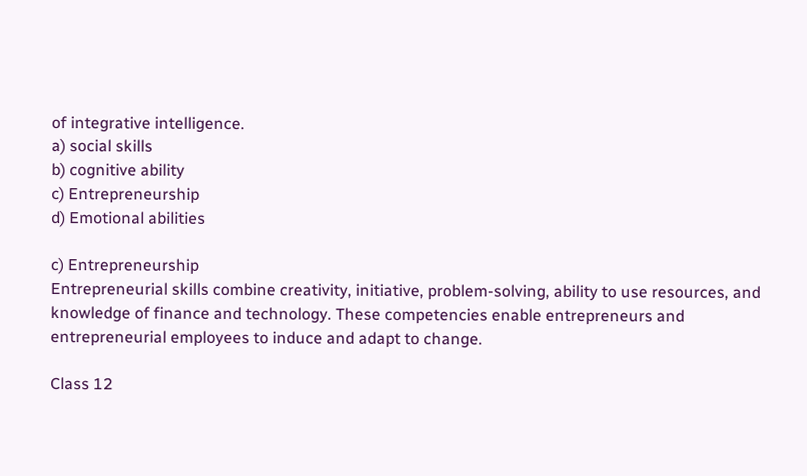of integrative intelligence.
a) social skills
b) cognitive ability
c) Entrepreneurship
d) Emotional abilities

c) Entrepreneurship
Entrepreneurial skills combine creativity, initiative, problem-solving, ability to use resources, and knowledge of finance and technology. These competencies enable entrepreneurs and entrepreneurial employees to induce and adapt to change.

Class 12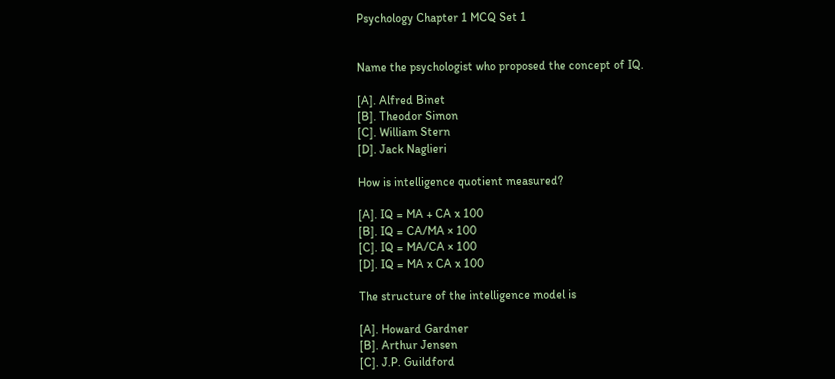Psychology Chapter 1 MCQ Set 1


Name the psychologist who proposed the concept of IQ.

[A]. Alfred Binet
[B]. Theodor Simon
[C]. William Stern
[D]. Jack Naglieri

How is intelligence quotient measured?

[A]. IQ = MA + CA x 100
[B]. IQ = CA/MA × 100
[C]. IQ = MA/CA × 100
[D]. IQ = MA x CA x 100

The structure of the intelligence model is

[A]. Howard Gardner
[B]. Arthur Jensen
[C]. J.P. Guildford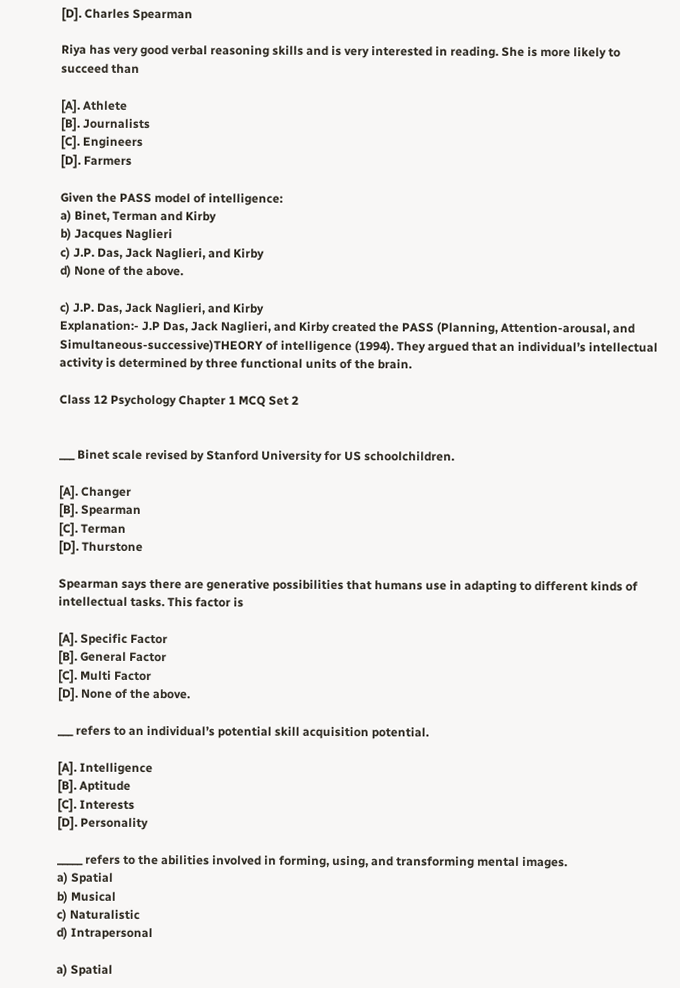[D]. Charles Spearman

Riya has very good verbal reasoning skills and is very interested in reading. She is more likely to succeed than

[A]. Athlete
[B]. Journalists
[C]. Engineers
[D]. Farmers

Given the PASS model of intelligence:
a) Binet, Terman and Kirby
b) Jacques Naglieri
c) J.P. Das, Jack Naglieri, and Kirby
d) None of the above.

c) J.P. Das, Jack Naglieri, and Kirby
Explanation:- J.P Das, Jack Naglieri, and Kirby created the PASS (Planning, Attention-arousal, and Simultaneous-successive)THEORY of intelligence (1994). They argued that an individual’s intellectual activity is determined by three functional units of the brain.

Class 12 Psychology Chapter 1 MCQ Set 2


___ Binet scale revised by Stanford University for US schoolchildren.

[A]. Changer
[B]. Spearman
[C]. Terman
[D]. Thurstone

Spearman says there are generative possibilities that humans use in adapting to different kinds of intellectual tasks. This factor is

[A]. Specific Factor
[B]. General Factor
[C]. Multi Factor
[D]. None of the above.

___ refers to an individual’s potential skill acquisition potential.

[A]. Intelligence
[B]. Aptitude
[C]. Interests
[D]. Personality

_____ refers to the abilities involved in forming, using, and transforming mental images.
a) Spatial
b) Musical
c) Naturalistic
d) Intrapersonal

a) Spatial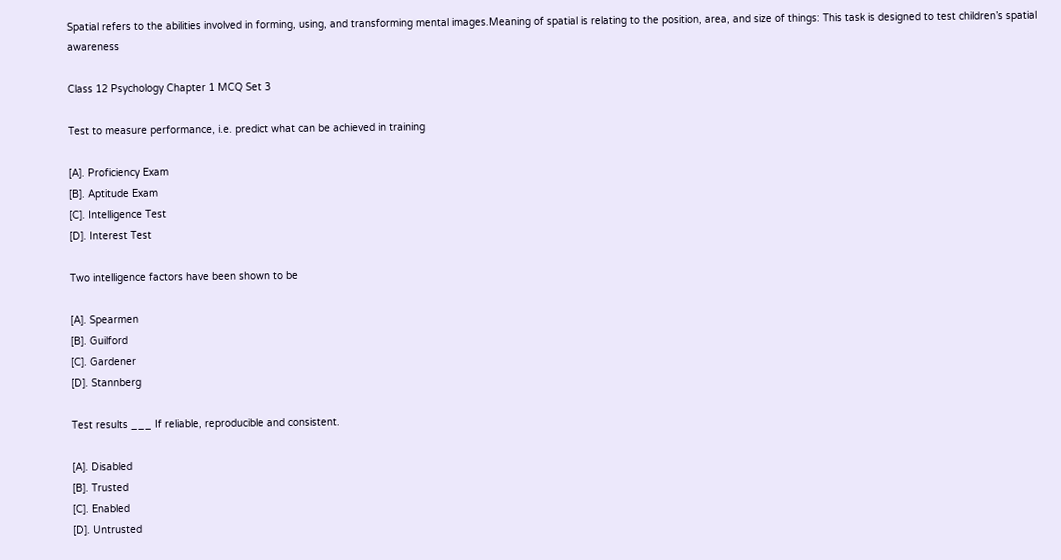Spatial refers to the abilities involved in forming, using, and transforming mental images.Meaning of spatial is relating to the position, area, and size of things: This task is designed to test children’s spatial awareness

Class 12 Psychology Chapter 1 MCQ Set 3

Test to measure performance, i.e. predict what can be achieved in training

[A]. Proficiency Exam
[B]. Aptitude Exam
[C]. Intelligence Test
[D]. Interest Test

Two intelligence factors have been shown to be

[A]. Spearmen
[B]. Guilford
[C]. Gardener
[D]. Stannberg

Test results ___ If reliable, reproducible and consistent.

[A]. Disabled
[B]. Trusted
[C]. Enabled
[D]. Untrusted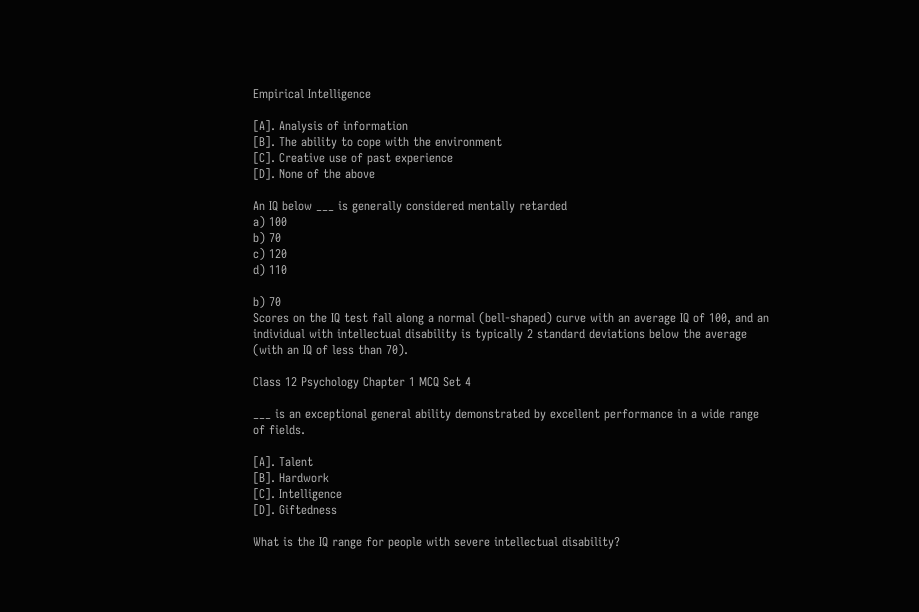Empirical Intelligence

[A]. Analysis of information
[B]. The ability to cope with the environment
[C]. Creative use of past experience
[D]. None of the above

An IQ below ___ is generally considered mentally retarded
a) 100
b) 70
c) 120
d) 110

b) 70
Scores on the IQ test fall along a normal (bell-shaped) curve with an average IQ of 100, and an individual with intellectual disability is typically 2 standard deviations below the average (with an IQ of less than 70).

Class 12 Psychology Chapter 1 MCQ Set 4

___ is an exceptional general ability demonstrated by excellent performance in a wide range of fields.

[A]. Talent
[B]. Hardwork
[C]. Intelligence
[D]. Giftedness

What is the IQ range for people with severe intellectual disability?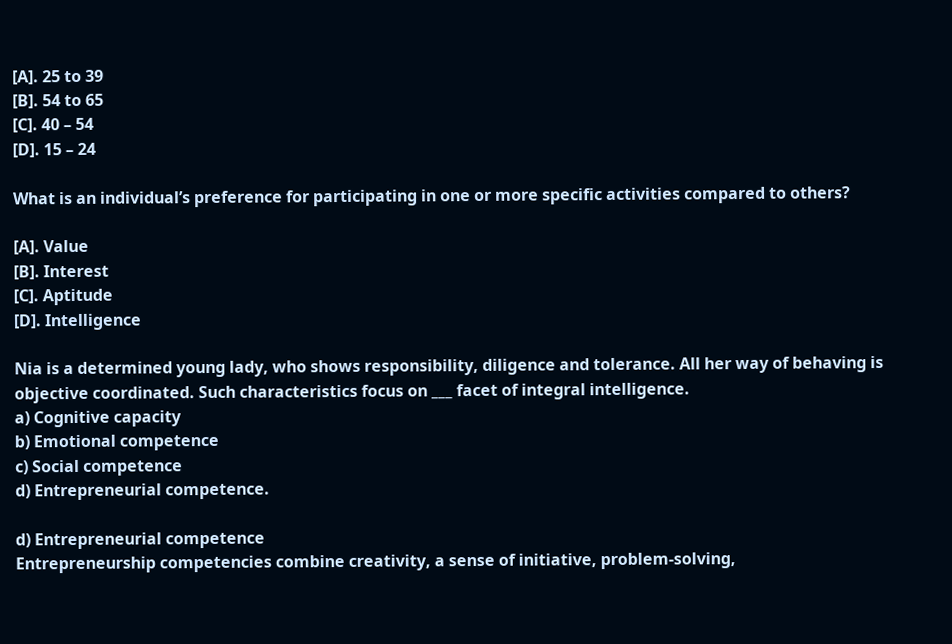[A]. 25 to 39
[B]. 54 to 65
[C]. 40 – 54
[D]. 15 – 24

What is an individual’s preference for participating in one or more specific activities compared to others?

[A]. Value
[B]. Interest
[C]. Aptitude
[D]. Intelligence

Nia is a determined young lady, who shows responsibility, diligence and tolerance. All her way of behaving is objective coordinated. Such characteristics focus on ___ facet of integral intelligence.
a) Cognitive capacity
b) Emotional competence
c) Social competence
d) Entrepreneurial competence.

d) Entrepreneurial competence
Entrepreneurship competencies combine creativity, a sense of initiative, problem-solving,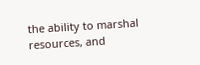the ability to marshal resources, and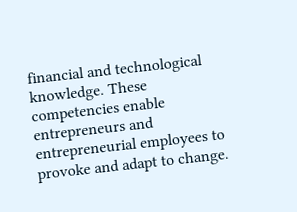financial and technological knowledge. These competencies enable entrepreneurs and entrepreneurial employees to provoke and adapt to change.